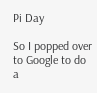Pi Day

So I popped over to Google to do a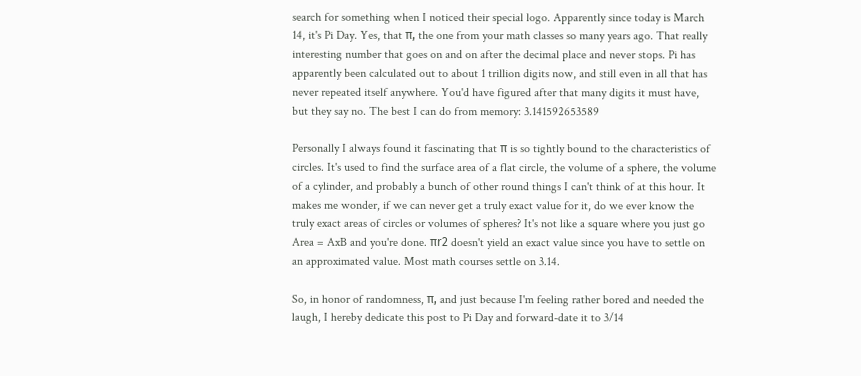search for something when I noticed their special logo. Apparently since today is March 14, it's Pi Day. Yes, that π, the one from your math classes so many years ago. That really interesting number that goes on and on after the decimal place and never stops. Pi has apparently been calculated out to about 1 trillion digits now, and still even in all that has never repeated itself anywhere. You'd have figured after that many digits it must have, but they say no. The best I can do from memory: 3.141592653589

Personally I always found it fascinating that π is so tightly bound to the characteristics of circles. It's used to find the surface area of a flat circle, the volume of a sphere, the volume of a cylinder, and probably a bunch of other round things I can't think of at this hour. It makes me wonder, if we can never get a truly exact value for it, do we ever know the truly exact areas of circles or volumes of spheres? It's not like a square where you just go Area = AxB and you're done. πr2 doesn't yield an exact value since you have to settle on an approximated value. Most math courses settle on 3.14.

So, in honor of randomness, π, and just because I'm feeling rather bored and needed the laugh, I hereby dedicate this post to Pi Day and forward-date it to 3/14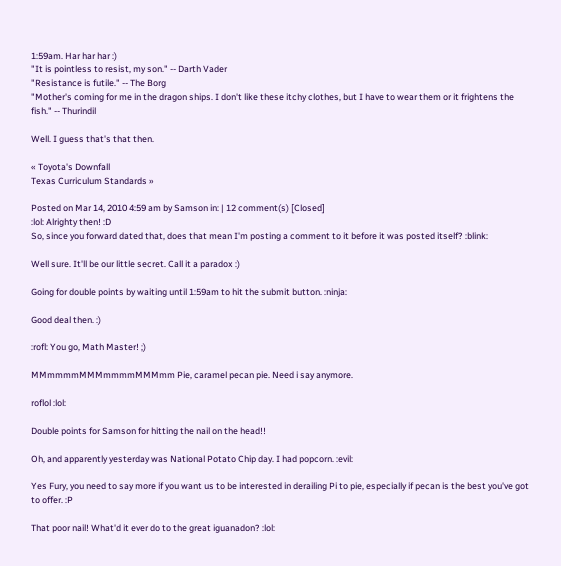1:59am. Har har har :)
"It is pointless to resist, my son." -- Darth Vader
"Resistance is futile." -- The Borg
"Mother's coming for me in the dragon ships. I don't like these itchy clothes, but I have to wear them or it frightens the fish." -- Thurindil

Well. I guess that's that then.

« Toyota's Downfall
Texas Curriculum Standards »

Posted on Mar 14, 2010 4:59 am by Samson in: | 12 comment(s) [Closed]
:lol: Alrighty then! :D
So, since you forward dated that, does that mean I'm posting a comment to it before it was posted itself? :blink:

Well sure. It'll be our little secret. Call it a paradox :)

Going for double points by waiting until 1:59am to hit the submit button. :ninja:

Good deal then. :)

:rofl: You go, Math Master! ;)

MMmmmmMMMmmmmMMMmm Pie, caramel pecan pie. Need i say anymore.

roflol :lol:

Double points for Samson for hitting the nail on the head!!

Oh, and apparently yesterday was National Potato Chip day. I had popcorn. :evil:

Yes Fury, you need to say more if you want us to be interested in derailing Pi to pie, especially if pecan is the best you've got to offer. :P

That poor nail! What'd it ever do to the great iguanadon? :lol: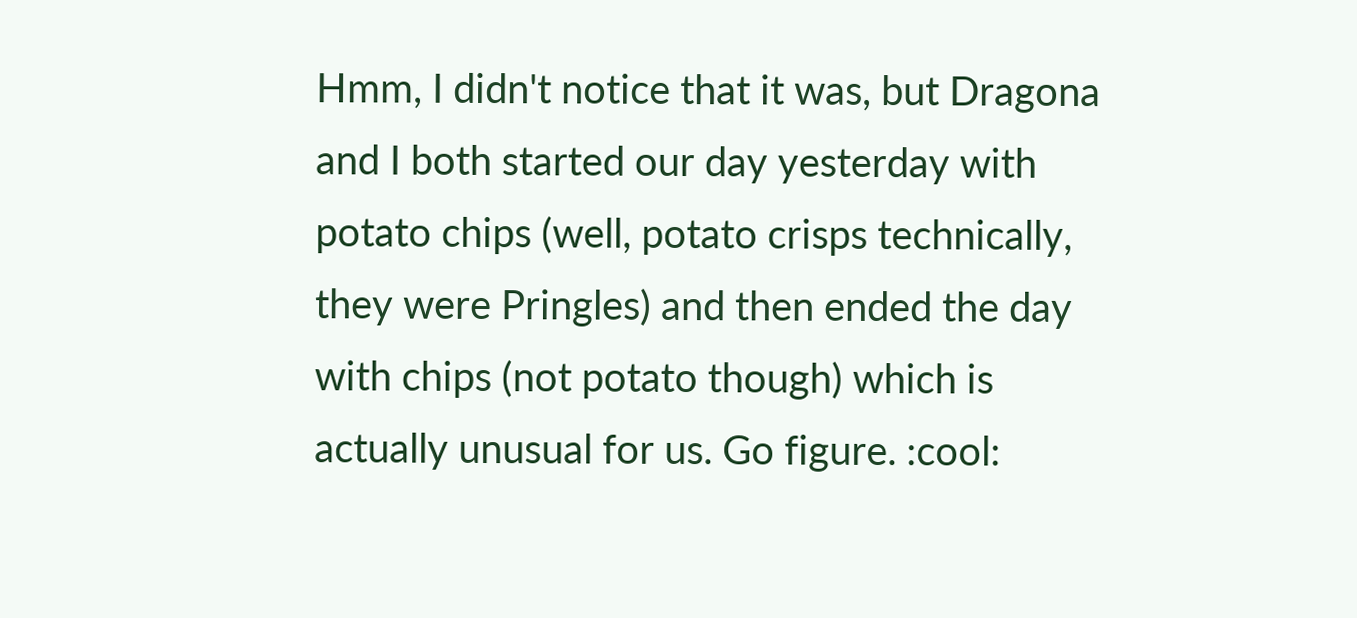Hmm, I didn't notice that it was, but Dragona and I both started our day yesterday with potato chips (well, potato crisps technically, they were Pringles) and then ended the day with chips (not potato though) which is actually unusual for us. Go figure. :cool: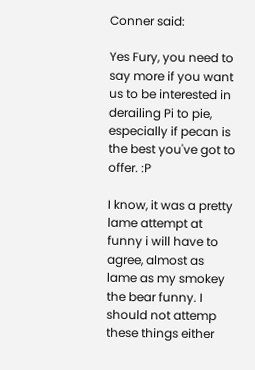Conner said:

Yes Fury, you need to say more if you want us to be interested in derailing Pi to pie, especially if pecan is the best you've got to offer. :P

I know, it was a pretty lame attempt at funny i will have to agree, almost as lame as my smokey the bear funny. I should not attemp these things either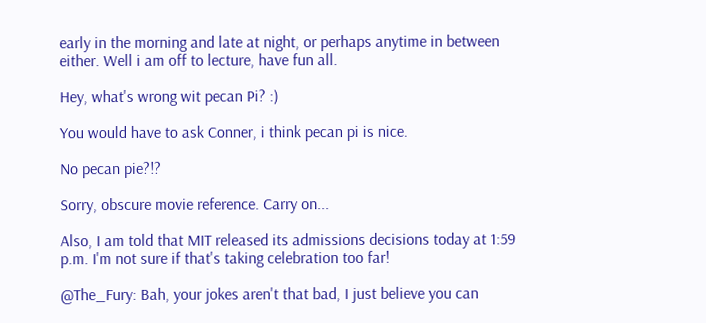early in the morning and late at night, or perhaps anytime in between either. Well i am off to lecture, have fun all.

Hey, what's wrong wit pecan Pi? :)

You would have to ask Conner, i think pecan pi is nice.

No pecan pie?!?

Sorry, obscure movie reference. Carry on...

Also, I am told that MIT released its admissions decisions today at 1:59 p.m. I'm not sure if that's taking celebration too far!

@The_Fury: Bah, your jokes aren't that bad, I just believe you can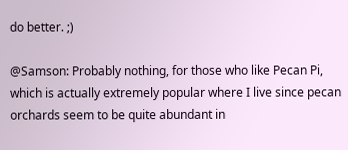do better. ;)

@Samson: Probably nothing, for those who like Pecan Pi, which is actually extremely popular where I live since pecan orchards seem to be quite abundant in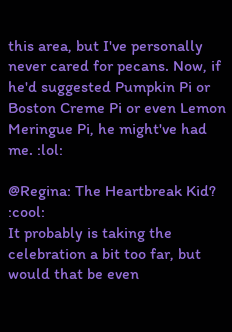this area, but I've personally never cared for pecans. Now, if he'd suggested Pumpkin Pi or Boston Creme Pi or even Lemon Meringue Pi, he might've had me. :lol:

@Regina: The Heartbreak Kid? :cool:
It probably is taking the celebration a bit too far, but would that be even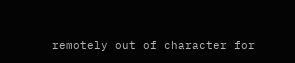remotely out of character for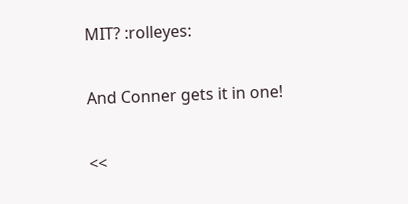MIT? :rolleyes:

And Conner gets it in one!

<<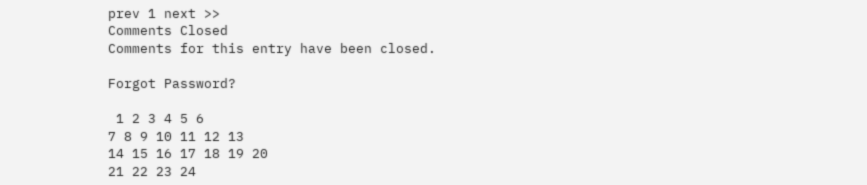prev 1 next >>
Comments Closed
Comments for this entry have been closed.

Forgot Password?

 1 2 3 4 5 6
7 8 9 10 11 12 13
14 15 16 17 18 19 20
21 22 23 24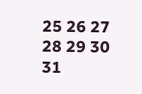25 26 27
28 29 30 31